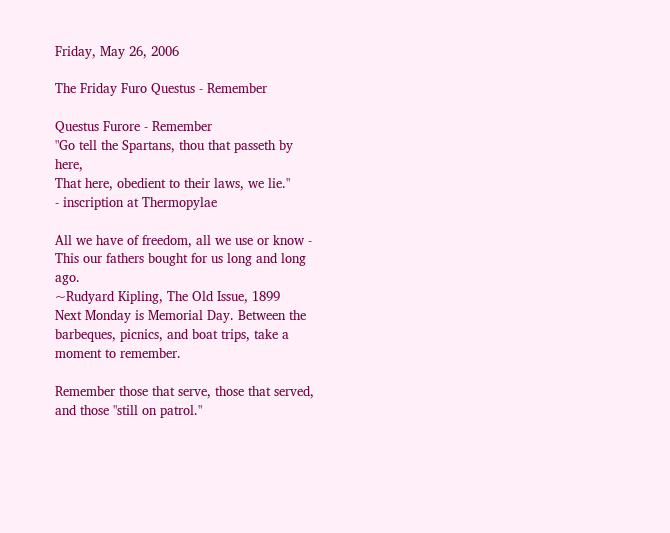Friday, May 26, 2006

The Friday Furo Questus - Remember

Questus Furore - Remember
"Go tell the Spartans, thou that passeth by here,
That here, obedient to their laws, we lie."
- inscription at Thermopylae

All we have of freedom, all we use or know -
This our fathers bought for us long and long ago.
~Rudyard Kipling, The Old Issue, 1899
Next Monday is Memorial Day. Between the barbeques, picnics, and boat trips, take a moment to remember.

Remember those that serve, those that served, and those "still on patrol."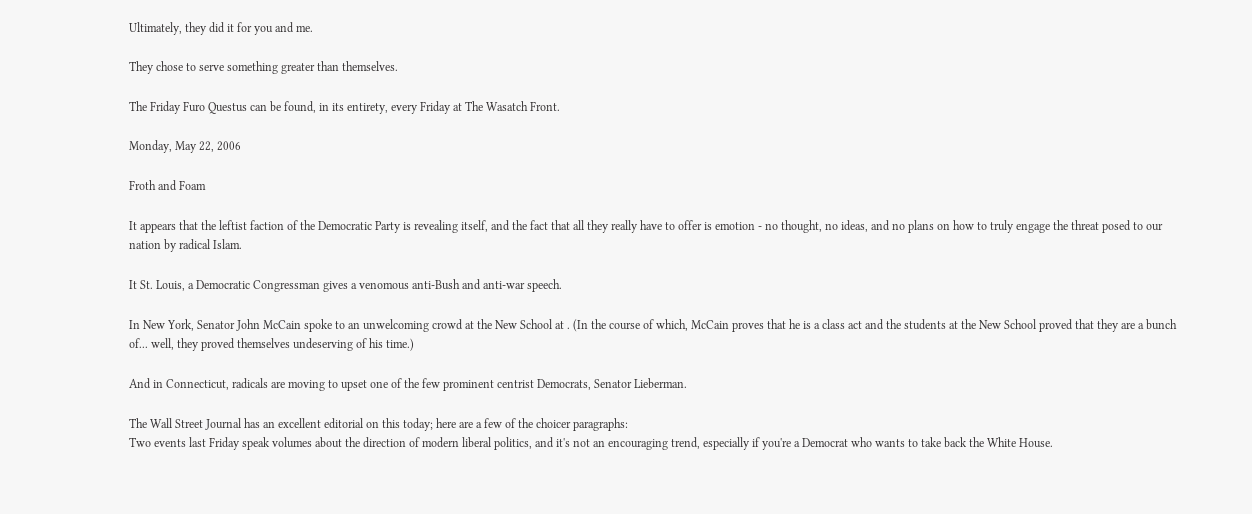Ultimately, they did it for you and me.

They chose to serve something greater than themselves.

The Friday Furo Questus can be found, in its entirety, every Friday at The Wasatch Front.

Monday, May 22, 2006

Froth and Foam

It appears that the leftist faction of the Democratic Party is revealing itself, and the fact that all they really have to offer is emotion - no thought, no ideas, and no plans on how to truly engage the threat posed to our nation by radical Islam.

It St. Louis, a Democratic Congressman gives a venomous anti-Bush and anti-war speech.

In New York, Senator John McCain spoke to an unwelcoming crowd at the New School at . (In the course of which, McCain proves that he is a class act and the students at the New School proved that they are a bunch of... well, they proved themselves undeserving of his time.)

And in Connecticut, radicals are moving to upset one of the few prominent centrist Democrats, Senator Lieberman.

The Wall Street Journal has an excellent editorial on this today; here are a few of the choicer paragraphs:
Two events last Friday speak volumes about the direction of modern liberal politics, and it's not an encouraging trend, especially if you're a Democrat who wants to take back the White House.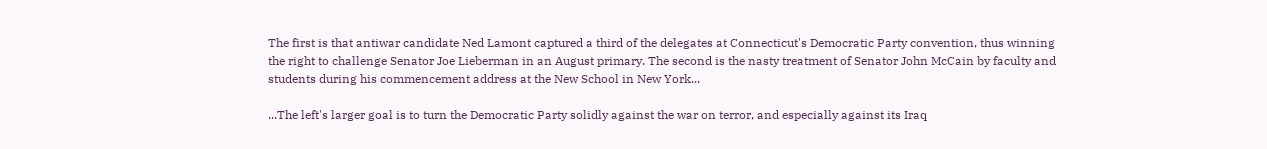The first is that antiwar candidate Ned Lamont captured a third of the delegates at Connecticut's Democratic Party convention, thus winning the right to challenge Senator Joe Lieberman in an August primary. The second is the nasty treatment of Senator John McCain by faculty and students during his commencement address at the New School in New York...

...The left's larger goal is to turn the Democratic Party solidly against the war on terror, and especially against its Iraq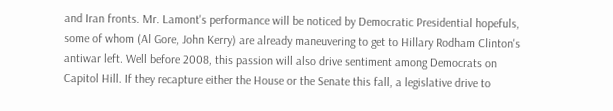and Iran fronts. Mr. Lamont's performance will be noticed by Democratic Presidential hopefuls, some of whom (Al Gore, John Kerry) are already maneuvering to get to Hillary Rodham Clinton's antiwar left. Well before 2008, this passion will also drive sentiment among Democrats on Capitol Hill. If they recapture either the House or the Senate this fall, a legislative drive to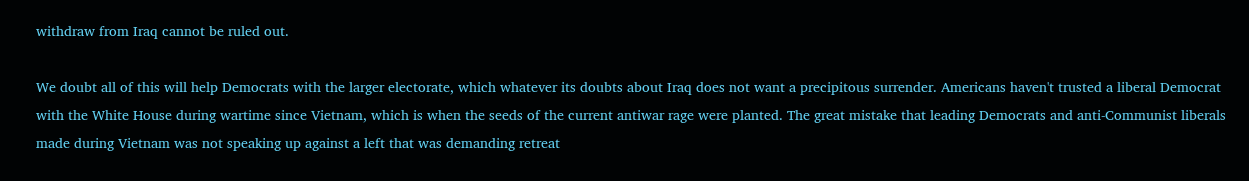withdraw from Iraq cannot be ruled out.

We doubt all of this will help Democrats with the larger electorate, which whatever its doubts about Iraq does not want a precipitous surrender. Americans haven't trusted a liberal Democrat with the White House during wartime since Vietnam, which is when the seeds of the current antiwar rage were planted. The great mistake that leading Democrats and anti-Communist liberals made during Vietnam was not speaking up against a left that was demanding retreat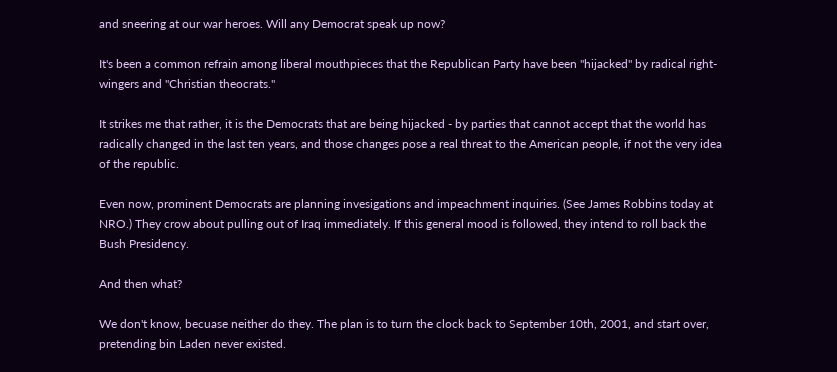and sneering at our war heroes. Will any Democrat speak up now?

It's been a common refrain among liberal mouthpieces that the Republican Party have been "hijacked" by radical right-wingers and "Christian theocrats."

It strikes me that rather, it is the Democrats that are being hijacked - by parties that cannot accept that the world has radically changed in the last ten years, and those changes pose a real threat to the American people, if not the very idea of the republic.

Even now, prominent Democrats are planning invesigations and impeachment inquiries. (See James Robbins today at NRO.) They crow about pulling out of Iraq immediately. If this general mood is followed, they intend to roll back the Bush Presidency.

And then what?

We don't know, becuase neither do they. The plan is to turn the clock back to September 10th, 2001, and start over, pretending bin Laden never existed.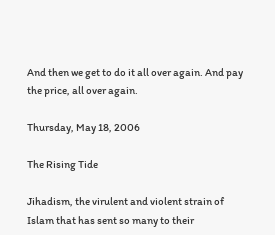And then we get to do it all over again. And pay the price, all over again.

Thursday, May 18, 2006

The Rising Tide

Jihadism, the virulent and violent strain of Islam that has sent so many to their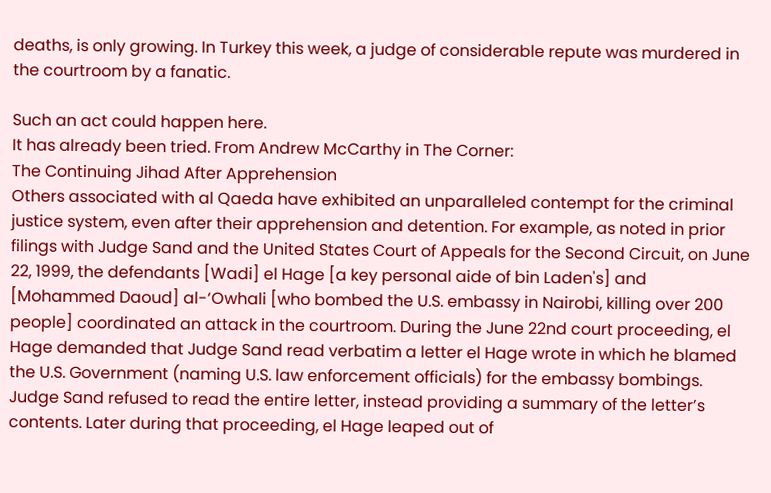deaths, is only growing. In Turkey this week, a judge of considerable repute was murdered in the courtroom by a fanatic.

Such an act could happen here.
It has already been tried. From Andrew McCarthy in The Corner:
The Continuing Jihad After Apprehension
Others associated with al Qaeda have exhibited an unparalleled contempt for the criminal justice system, even after their apprehension and detention. For example, as noted in prior filings with Judge Sand and the United States Court of Appeals for the Second Circuit, on June 22, 1999, the defendants [Wadi] el Hage [a key personal aide of bin Laden's] and [Mohammed Daoud] al-‘Owhali [who bombed the U.S. embassy in Nairobi, killing over 200 people] coordinated an attack in the courtroom. During the June 22nd court proceeding, el Hage demanded that Judge Sand read verbatim a letter el Hage wrote in which he blamed the U.S. Government (naming U.S. law enforcement officials) for the embassy bombings. Judge Sand refused to read the entire letter, instead providing a summary of the letter’s contents. Later during that proceeding, el Hage leaped out of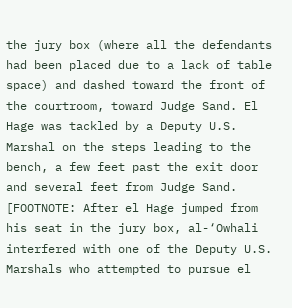the jury box (where all the defendants had been placed due to a lack of table space) and dashed toward the front of the courtroom, toward Judge Sand. El Hage was tackled by a Deputy U.S. Marshal on the steps leading to the bench, a few feet past the exit door and several feet from Judge Sand. [FOOTNOTE: After el Hage jumped from his seat in the jury box, al-‘Owhali interfered with one of the Deputy U.S. Marshals who attempted to pursue el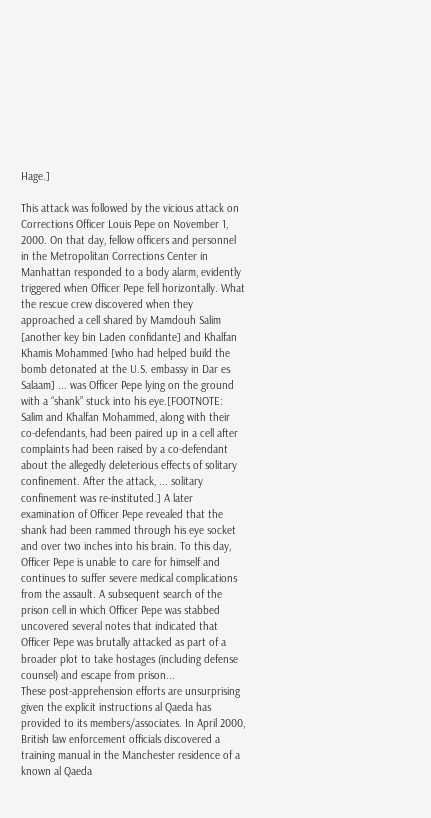Hage.]

This attack was followed by the vicious attack on Corrections Officer Louis Pepe on November 1, 2000. On that day, fellow officers and personnel in the Metropolitan Corrections Center in Manhattan responded to a body alarm, evidently triggered when Officer Pepe fell horizontally. What the rescue crew discovered when they approached a cell shared by Mamdouh Salim [another key bin Laden confidante] and Khalfan Khamis Mohammed [who had helped build the bomb detonated at the U.S. embassy in Dar es Salaam] ... was Officer Pepe lying on the ground with a “shank” stuck into his eye.[FOOTNOTE: Salim and Khalfan Mohammed, along with their co-defendants, had been paired up in a cell after complaints had been raised by a co-defendant about the allegedly deleterious effects of solitary confinement. After the attack, ... solitary confinement was re-instituted.] A later examination of Officer Pepe revealed that the shank had been rammed through his eye socket and over two inches into his brain. To this day, Officer Pepe is unable to care for himself and continues to suffer severe medical complications from the assault. A subsequent search of the prison cell in which Officer Pepe was stabbed uncovered several notes that indicated that Officer Pepe was brutally attacked as part of a broader plot to take hostages (including defense counsel) and escape from prison...
These post-apprehension efforts are unsurprising given the explicit instructions al Qaeda has provided to its members/associates. In April 2000, British law enforcement officials discovered a training manual in the Manchester residence of a known al Qaeda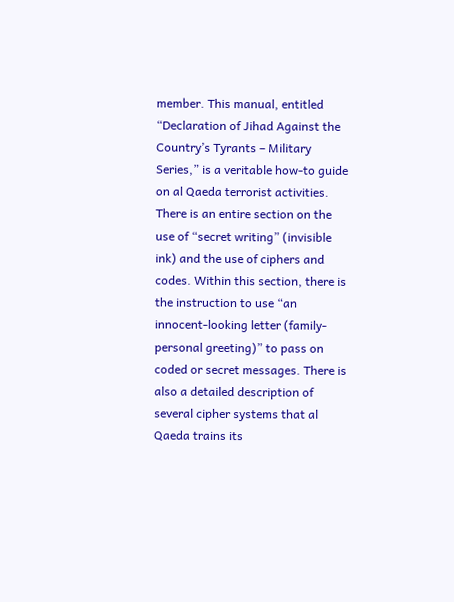member. This manual, entitled “Declaration of Jihad Against the Country’s Tyrants – Military Series,” is a veritable how-to guide on al Qaeda terrorist activities. There is an entire section on the use of “secret writing” (invisible ink) and the use of ciphers and codes. Within this section, there is the instruction to use “an innocent-looking letter (family-personal greeting)” to pass on coded or secret messages. There is also a detailed description of several cipher systems that al Qaeda trains its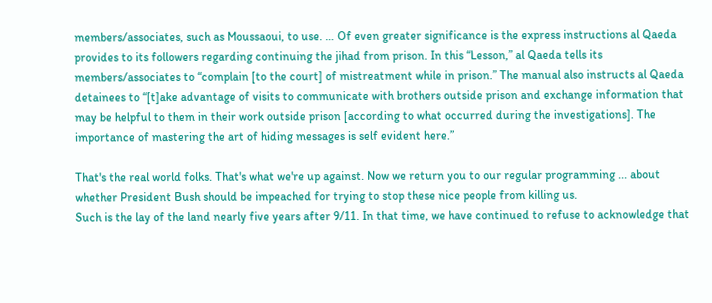members/associates, such as Moussaoui, to use. … Of even greater significance is the express instructions al Qaeda provides to its followers regarding continuing the jihad from prison. In this “Lesson,” al Qaeda tells its members/associates to “complain [to the court] of mistreatment while in prison.” The manual also instructs al Qaeda detainees to “[t]ake advantage of visits to communicate with brothers outside prison and exchange information that may be helpful to them in their work outside prison [according to what occurred during the investigations]. The importance of mastering the art of hiding messages is self evident here.”

That's the real world folks. That's what we're up against. Now we return you to our regular programming ... about whether President Bush should be impeached for trying to stop these nice people from killing us.
Such is the lay of the land nearly five years after 9/11. In that time, we have continued to refuse to acknowledge that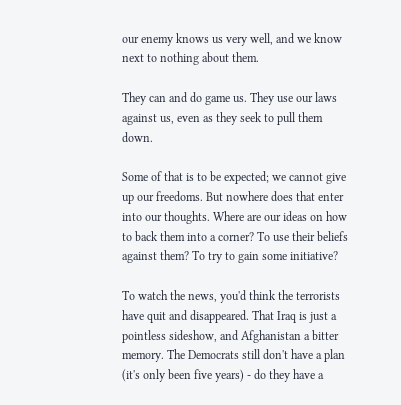our enemy knows us very well, and we know next to nothing about them.

They can and do game us. They use our laws against us, even as they seek to pull them down.

Some of that is to be expected; we cannot give up our freedoms. But nowhere does that enter into our thoughts. Where are our ideas on how to back them into a corner? To use their beliefs against them? To try to gain some initiative?

To watch the news, you'd think the terrorists have quit and disappeared. That Iraq is just a pointless sideshow, and Afghanistan a bitter memory. The Democrats still don't have a plan (it's only been five years) - do they have a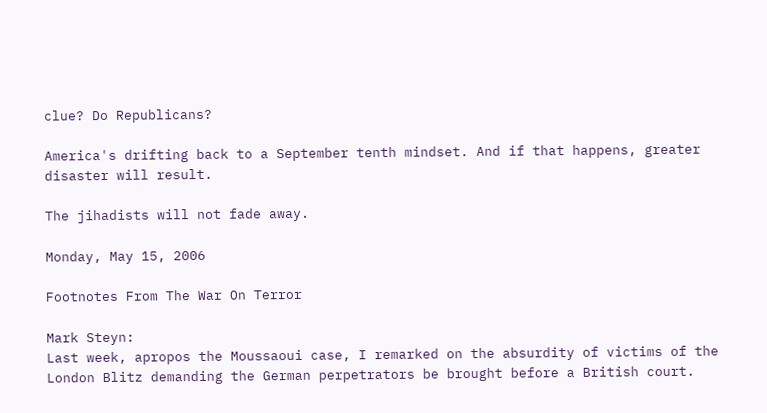clue? Do Republicans?

America's drifting back to a September tenth mindset. And if that happens, greater disaster will result.

The jihadists will not fade away.

Monday, May 15, 2006

Footnotes From The War On Terror

Mark Steyn:
Last week, apropos the Moussaoui case, I remarked on the absurdity of victims of the London Blitz demanding the German perpetrators be brought before a British court.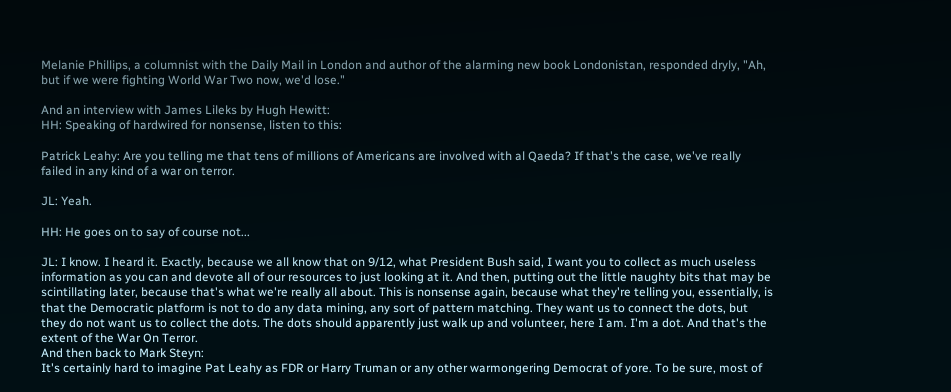Melanie Phillips, a columnist with the Daily Mail in London and author of the alarming new book Londonistan, responded dryly, "Ah, but if we were fighting World War Two now, we'd lose."

And an interview with James Lileks by Hugh Hewitt:
HH: Speaking of hardwired for nonsense, listen to this:

Patrick Leahy: Are you telling me that tens of millions of Americans are involved with al Qaeda? If that's the case, we've really failed in any kind of a war on terror.

JL: Yeah.

HH: He goes on to say of course not...

JL: I know. I heard it. Exactly, because we all know that on 9/12, what President Bush said, I want you to collect as much useless information as you can and devote all of our resources to just looking at it. And then, putting out the little naughty bits that may be scintillating later, because that's what we're really all about. This is nonsense again, because what they're telling you, essentially, is that the Democratic platform is not to do any data mining, any sort of pattern matching. They want us to connect the dots, but they do not want us to collect the dots. The dots should apparently just walk up and volunteer, here I am. I'm a dot. And that's the extent of the War On Terror.
And then back to Mark Steyn:
It's certainly hard to imagine Pat Leahy as FDR or Harry Truman or any other warmongering Democrat of yore. To be sure, most of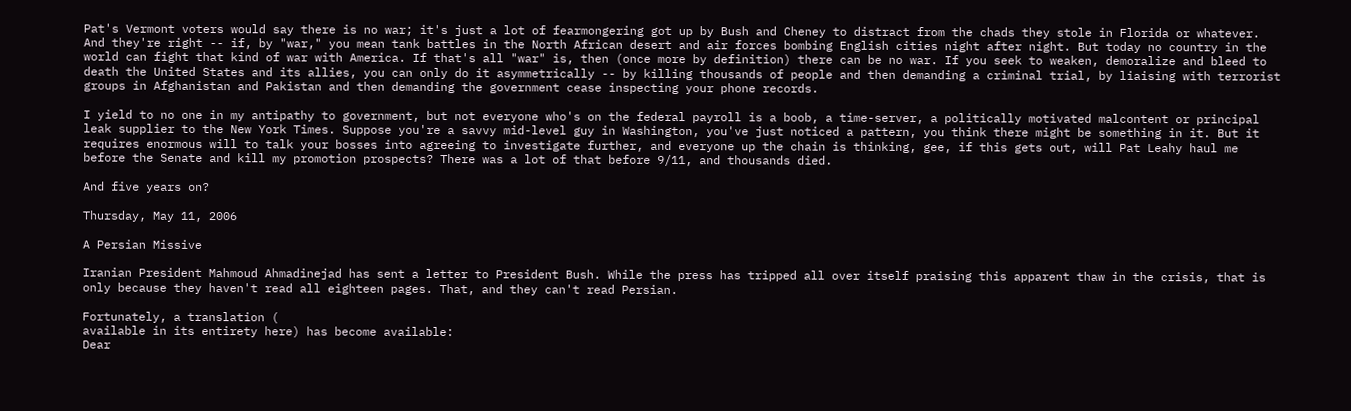Pat's Vermont voters would say there is no war; it's just a lot of fearmongering got up by Bush and Cheney to distract from the chads they stole in Florida or whatever. And they're right -- if, by "war," you mean tank battles in the North African desert and air forces bombing English cities night after night. But today no country in the world can fight that kind of war with America. If that's all "war" is, then (once more by definition) there can be no war. If you seek to weaken, demoralize and bleed to death the United States and its allies, you can only do it asymmetrically -- by killing thousands of people and then demanding a criminal trial, by liaising with terrorist groups in Afghanistan and Pakistan and then demanding the government cease inspecting your phone records.

I yield to no one in my antipathy to government, but not everyone who's on the federal payroll is a boob, a time-server, a politically motivated malcontent or principal leak supplier to the New York Times. Suppose you're a savvy mid-level guy in Washington, you've just noticed a pattern, you think there might be something in it. But it requires enormous will to talk your bosses into agreeing to investigate further, and everyone up the chain is thinking, gee, if this gets out, will Pat Leahy haul me before the Senate and kill my promotion prospects? There was a lot of that before 9/11, and thousands died.

And five years on?

Thursday, May 11, 2006

A Persian Missive

Iranian President Mahmoud Ahmadinejad has sent a letter to President Bush. While the press has tripped all over itself praising this apparent thaw in the crisis, that is only because they haven't read all eighteen pages. That, and they can't read Persian.

Fortunately, a translation (
available in its entirety here) has become available:
Dear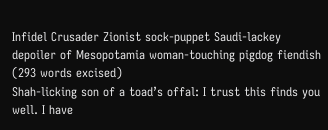Infidel Crusader Zionist sock-puppet Saudi-lackey depoiler of Mesopotamia woman-touching pigdog fiendish
(293 words excised)
Shah-licking son of a toad’s offal: I trust this finds you well. I have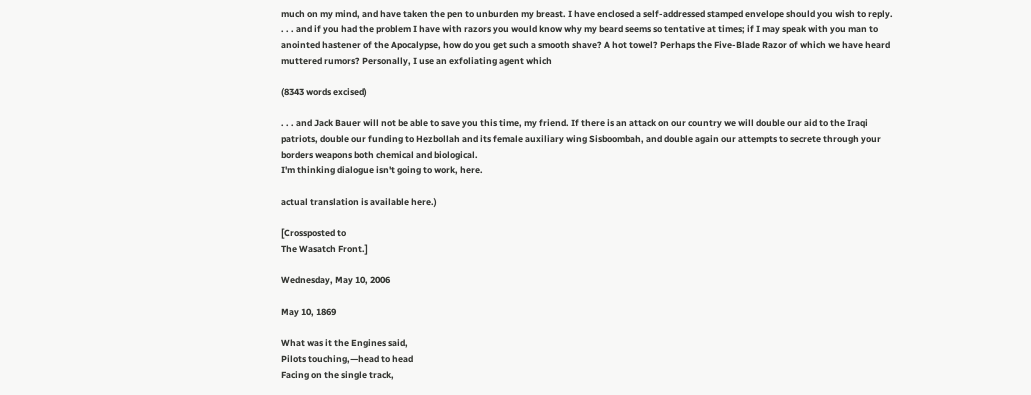much on my mind, and have taken the pen to unburden my breast. I have enclosed a self-addressed stamped envelope should you wish to reply.
. . . and if you had the problem I have with razors you would know why my beard seems so tentative at times; if I may speak with you man to anointed hastener of the Apocalypse, how do you get such a smooth shave? A hot towel? Perhaps the Five-Blade Razor of which we have heard muttered rumors? Personally, I use an exfoliating agent which

(8343 words excised)

. . . and Jack Bauer will not be able to save you this time, my friend. If there is an attack on our country we will double our aid to the Iraqi patriots, double our funding to Hezbollah and its female auxiliary wing Sisboombah, and double again our attempts to secrete through your borders weapons both chemical and biological.
I'm thinking dialogue isn't going to work, here.

actual translation is available here.)

[Crossposted to
The Wasatch Front.]

Wednesday, May 10, 2006

May 10, 1869

What was it the Engines said,
Pilots touching,—head to head
Facing on the single track,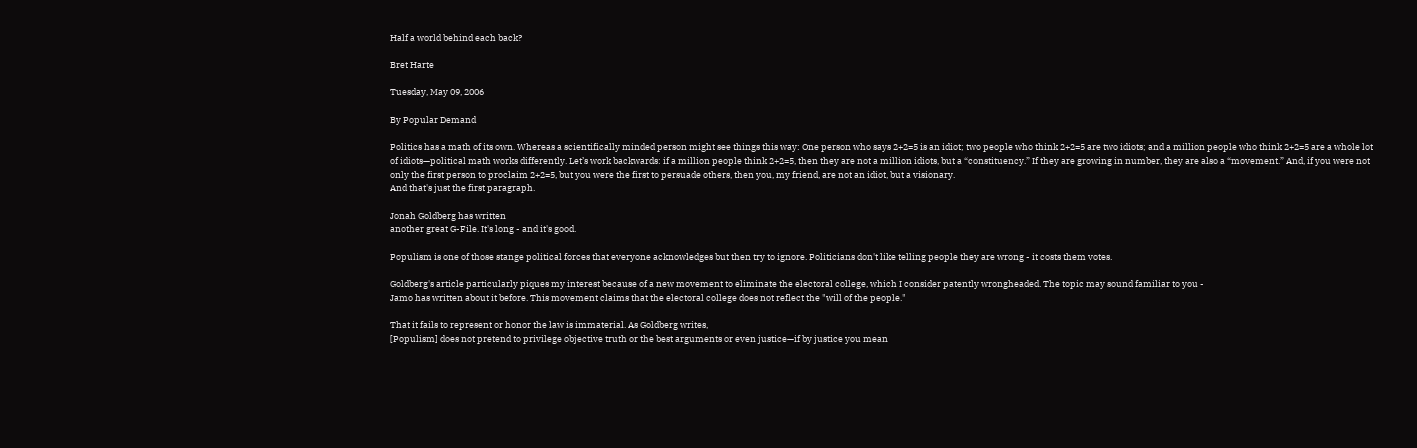Half a world behind each back?

Bret Harte

Tuesday, May 09, 2006

By Popular Demand

Politics has a math of its own. Whereas a scientifically minded person might see things this way: One person who says 2+2=5 is an idiot; two people who think 2+2=5 are two idiots; and a million people who think 2+2=5 are a whole lot of idiots—political math works differently. Let’s work backwards: if a million people think 2+2=5, then they are not a million idiots, but a “constituency.” If they are growing in number, they are also a “movement.” And, if you were not only the first person to proclaim 2+2=5, but you were the first to persuade others, then you, my friend, are not an idiot, but a visionary.
And that's just the first paragraph.

Jonah Goldberg has written
another great G-File. It's long - and it's good.

Populism is one of those stange political forces that everyone acknowledges but then try to ignore. Politicians don't like telling people they are wrong - it costs them votes.

Goldberg's article particularly piques my interest because of a new movement to eliminate the electoral college, which I consider patently wrongheaded. The topic may sound familiar to you -
Jamo has written about it before. This movement claims that the electoral college does not reflect the "will of the people."

That it fails to represent or honor the law is immaterial. As Goldberg writes,
[Populism] does not pretend to privilege objective truth or the best arguments or even justice—if by justice you mean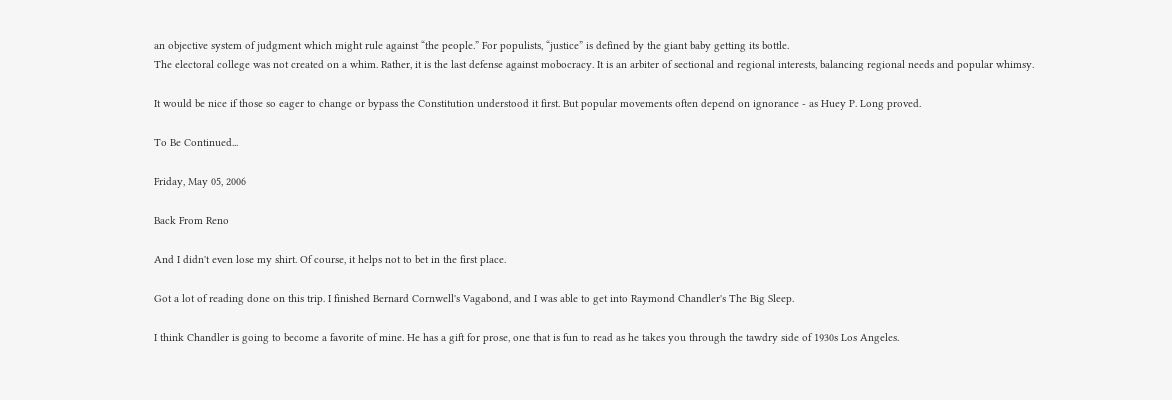an objective system of judgment which might rule against “the people.” For populists, “justice” is defined by the giant baby getting its bottle.
The electoral college was not created on a whim. Rather, it is the last defense against mobocracy. It is an arbiter of sectional and regional interests, balancing regional needs and popular whimsy.

It would be nice if those so eager to change or bypass the Constitution understood it first. But popular movements often depend on ignorance - as Huey P. Long proved.

To Be Continued...

Friday, May 05, 2006

Back From Reno

And I didn't even lose my shirt. Of course, it helps not to bet in the first place.

Got a lot of reading done on this trip. I finished Bernard Cornwell's Vagabond, and I was able to get into Raymond Chandler's The Big Sleep.

I think Chandler is going to become a favorite of mine. He has a gift for prose, one that is fun to read as he takes you through the tawdry side of 1930s Los Angeles.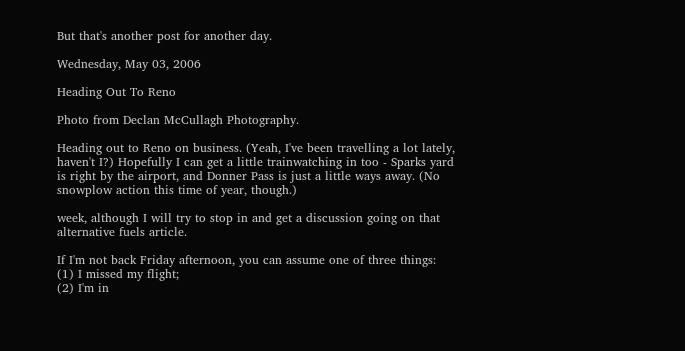But that's another post for another day.

Wednesday, May 03, 2006

Heading Out To Reno

Photo from Declan McCullagh Photography.

Heading out to Reno on business. (Yeah, I've been travelling a lot lately, haven't I?) Hopefully I can get a little trainwatching in too - Sparks yard is right by the airport, and Donner Pass is just a little ways away. (No snowplow action this time of year, though.)

week, although I will try to stop in and get a discussion going on that
alternative fuels article.

If I'm not back Friday afternoon, you can assume one of three things:
(1) I missed my flight;
(2) I'm in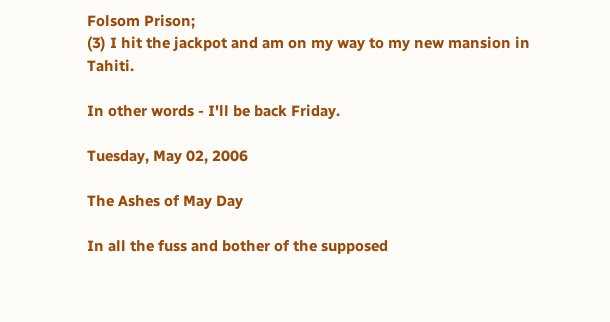Folsom Prison;
(3) I hit the jackpot and am on my way to my new mansion in Tahiti.

In other words - I'll be back Friday.

Tuesday, May 02, 2006

The Ashes of May Day

In all the fuss and bother of the supposed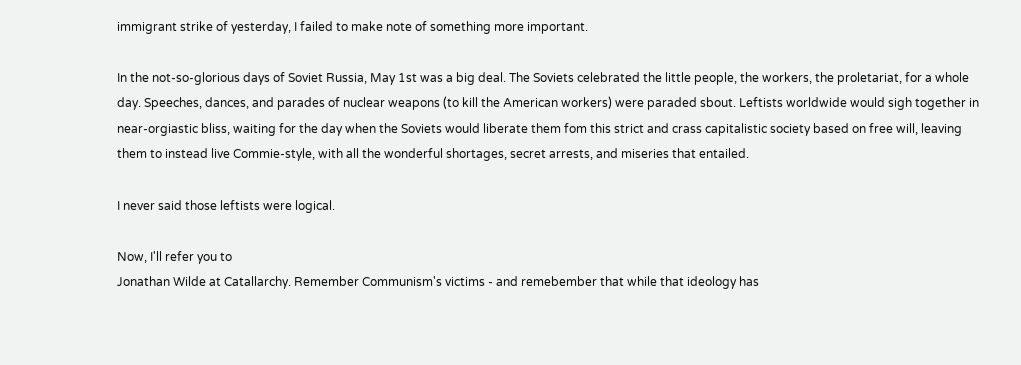immigrant strike of yesterday, I failed to make note of something more important.

In the not-so-glorious days of Soviet Russia, May 1st was a big deal. The Soviets celebrated the little people, the workers, the proletariat, for a whole day. Speeches, dances, and parades of nuclear weapons (to kill the American workers) were paraded sbout. Leftists worldwide would sigh together in near-orgiastic bliss, waiting for the day when the Soviets would liberate them fom this strict and crass capitalistic society based on free will, leaving them to instead live Commie-style, with all the wonderful shortages, secret arrests, and miseries that entailed.

I never said those leftists were logical.

Now, I'll refer you to
Jonathan Wilde at Catallarchy. Remember Communism's victims - and remebember that while that ideology has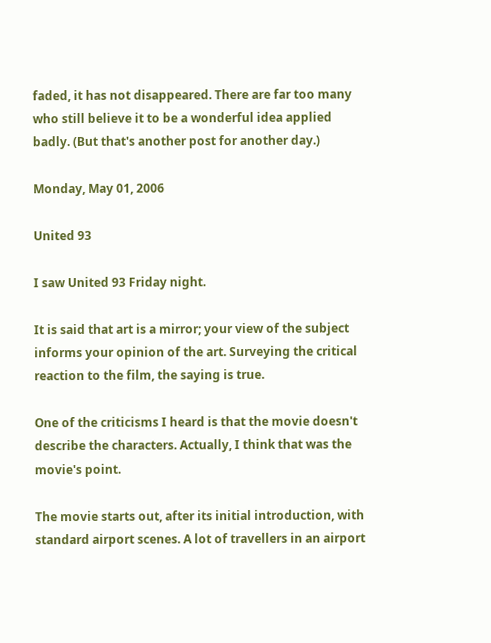faded, it has not disappeared. There are far too many who still believe it to be a wonderful idea applied badly. (But that's another post for another day.)

Monday, May 01, 2006

United 93

I saw United 93 Friday night.

It is said that art is a mirror; your view of the subject informs your opinion of the art. Surveying the critical reaction to the film, the saying is true.

One of the criticisms I heard is that the movie doesn't describe the characters. Actually, I think that was the movie's point.

The movie starts out, after its initial introduction, with standard airport scenes. A lot of travellers in an airport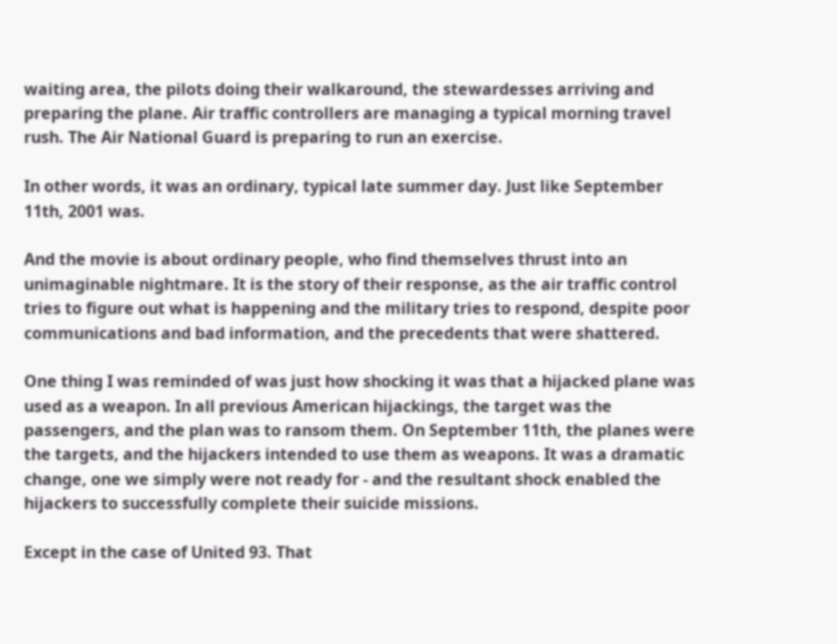waiting area, the pilots doing their walkaround, the stewardesses arriving and preparing the plane. Air traffic controllers are managing a typical morning travel rush. The Air National Guard is preparing to run an exercise.

In other words, it was an ordinary, typical late summer day. Just like September 11th, 2001 was.

And the movie is about ordinary people, who find themselves thrust into an unimaginable nightmare. It is the story of their response, as the air traffic control tries to figure out what is happening and the military tries to respond, despite poor communications and bad information, and the precedents that were shattered.

One thing I was reminded of was just how shocking it was that a hijacked plane was used as a weapon. In all previous American hijackings, the target was the passengers, and the plan was to ransom them. On September 11th, the planes were the targets, and the hijackers intended to use them as weapons. It was a dramatic change, one we simply were not ready for - and the resultant shock enabled the hijackers to successfully complete their suicide missions.

Except in the case of United 93. That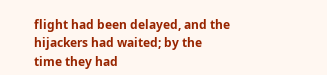flight had been delayed, and the hijackers had waited; by the time they had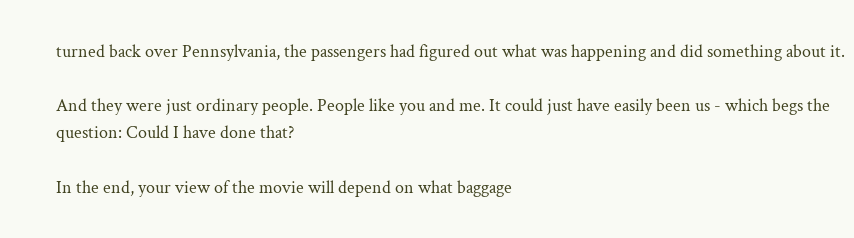turned back over Pennsylvania, the passengers had figured out what was happening and did something about it.

And they were just ordinary people. People like you and me. It could just have easily been us - which begs the question: Could I have done that?

In the end, your view of the movie will depend on what baggage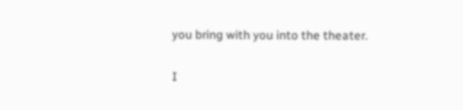you bring with you into the theater.

I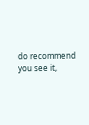do recommend you see it,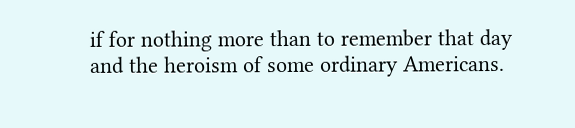if for nothing more than to remember that day and the heroism of some ordinary Americans.